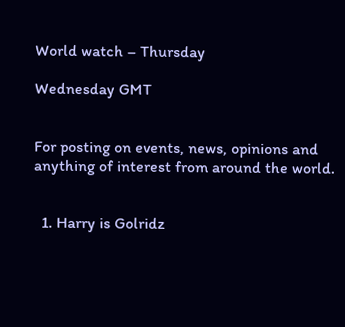World watch – Thursday

Wednesday GMT


For posting on events, news, opinions and anything of interest from around the world.


  1. Harry is Golridz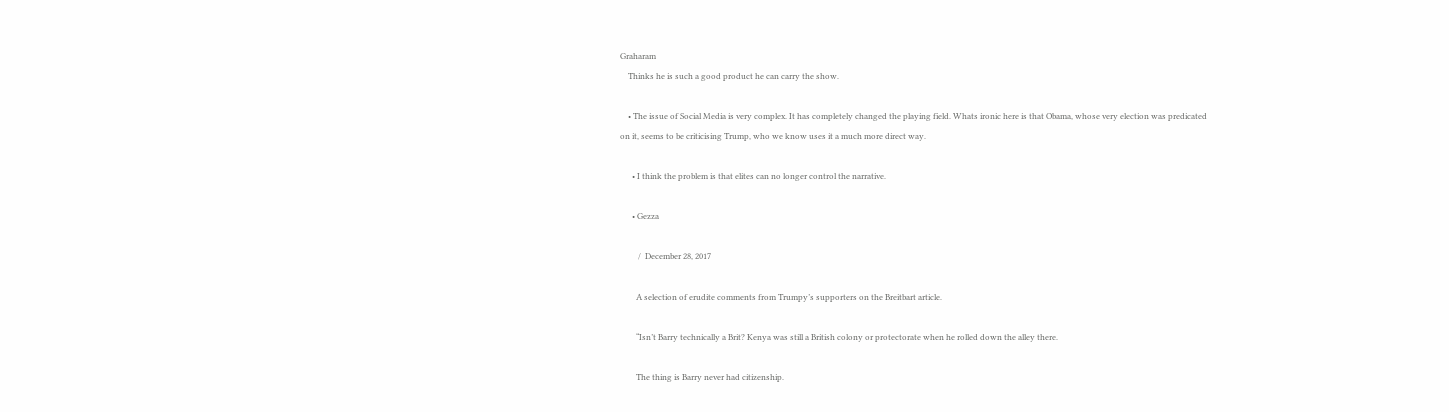Graharam
    Thinks he is such a good product he can carry the show.

    • The issue of Social Media is very complex. It has completely changed the playing field. Whats ironic here is that Obama, whose very election was predicated on it, seems to be criticising Trump, who we know uses it a much more direct way.

      • I think the problem is that elites can no longer control the narrative.

      • Gezza

         /  December 28, 2017

        A selection of erudite comments from Trumpy’s supporters on the Breitbart article.

        “Isn’t Barry technically a Brit? Kenya was still a British colony or protectorate when he rolled down the alley there.

        The thing is Barry never had citizenship.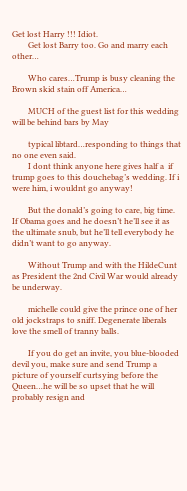Get lost Harry !!! Idiot.
        Get lost Barry too. Go and marry each other…

        Who cares…Trump is busy cleaning the Brown skid stain off America…

        MUCH of the guest list for this wedding will be behind bars by May

        typical libtard…responding to things that no one even said.
        I dont think anyone here gives half a  if trump goes to this douchebag’s wedding. If i were him, i wouldnt go anyway!

        But the donald’s going to care, big time. If Obama goes and he doesn’t he’ll see it as the ultimate snub, but he’ll tell everybody he didn’t want to go anyway.

        Without Trump and with the HildeCunt as President the 2nd Civil War would already be underway.

        michelle could give the prince one of her old jockstraps to sniff. Degenerate liberals love the smell of tranny balls.

        If you do get an invite, you blue-blooded devil you, make sure and send Trump a picture of yourself curtsying before the Queen…he will be so upset that he will probably resign and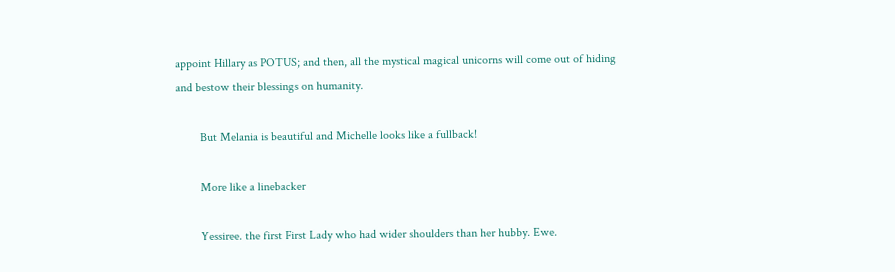appoint Hillary as POTUS; and then, all the mystical magical unicorns will come out of hiding and bestow their blessings on humanity.

        But Melania is beautiful and Michelle looks like a fullback!

        More like a linebacker

        Yessiree. the first First Lady who had wider shoulders than her hubby. Ewe.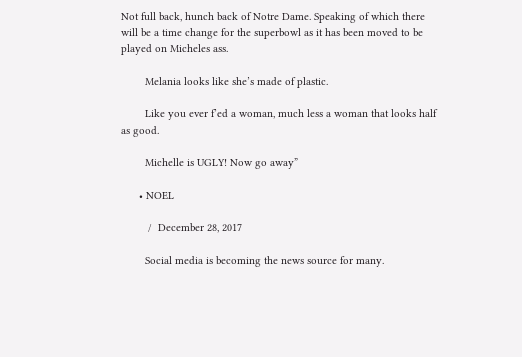Not full back, hunch back of Notre Dame. Speaking of which there will be a time change for the superbowl as it has been moved to be played on Micheles ass.

        Melania looks like she’s made of plastic.

        Like you ever f’ed a woman, much less a woman that looks half as good.

        Michelle is UGLY! Now go away”

      • NOEL

         /  December 28, 2017

        Social media is becoming the news source for many.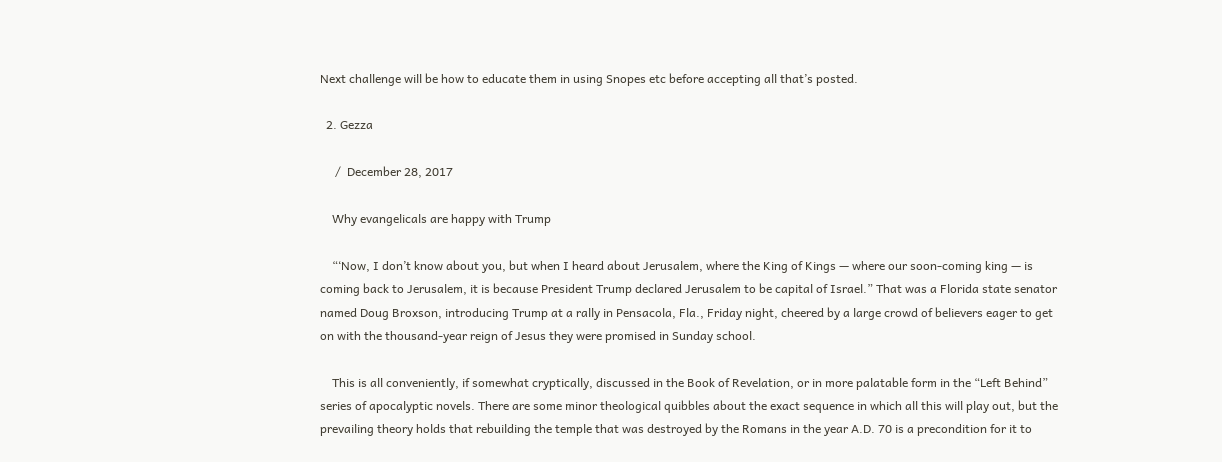Next challenge will be how to educate them in using Snopes etc before accepting all that’s posted.

  2. Gezza

     /  December 28, 2017

    Why evangelicals are happy with Trump

    “‘Now, I don’t know about you, but when I heard about Jerusalem, where the King of Kings — where our soon-coming king — is coming back to Jerusalem, it is because President Trump declared Jerusalem to be capital of Israel.” That was a Florida state senator named Doug Broxson, introducing Trump at a rally in Pensacola, Fla., Friday night, cheered by a large crowd of believers eager to get on with the thousand-year reign of Jesus they were promised in Sunday school.

    This is all conveniently, if somewhat cryptically, discussed in the Book of Revelation, or in more palatable form in the “Left Behind” series of apocalyptic novels. There are some minor theological quibbles about the exact sequence in which all this will play out, but the prevailing theory holds that rebuilding the temple that was destroyed by the Romans in the year A.D. 70 is a precondition for it to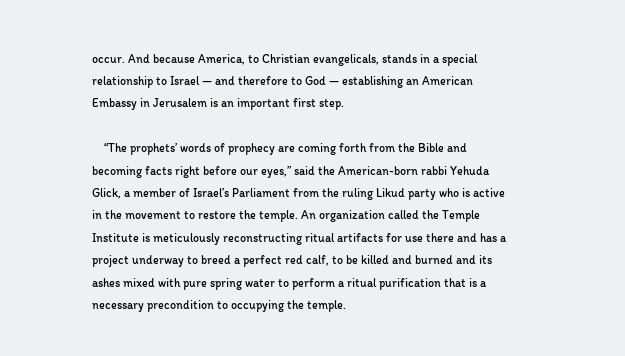occur. And because America, to Christian evangelicals, stands in a special relationship to Israel — and therefore to God — establishing an American Embassy in Jerusalem is an important first step.

    “The prophets’ words of prophecy are coming forth from the Bible and becoming facts right before our eyes,” said the American-born rabbi Yehuda Glick, a member of Israel’s Parliament from the ruling Likud party who is active in the movement to restore the temple. An organization called the Temple Institute is meticulously reconstructing ritual artifacts for use there and has a project underway to breed a perfect red calf, to be killed and burned and its ashes mixed with pure spring water to perform a ritual purification that is a necessary precondition to occupying the temple.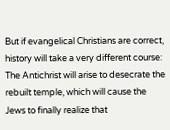But if evangelical Christians are correct, history will take a very different course: The Antichrist will arise to desecrate the rebuilt temple, which will cause the Jews to finally realize that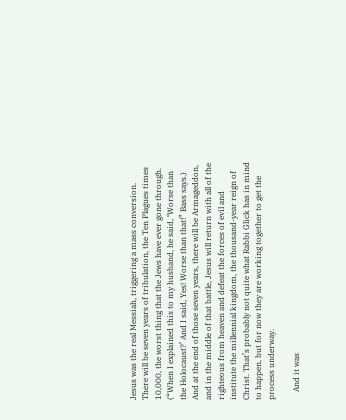Jesus was the real Messiah, triggering a mass conversion. There will be seven years of tribulation, the Ten Plagues times 10,000, the worst thing that the Jews have ever gone through. (“When I explained this to my husband, he said, ‘Worse than the Holocaust?’ And I said, Yes! Worse than that!” Bass says.) And at the end of those seven years, there will be Armageddon, and in the middle of that battle, Jesus will return with all of the righteous from heaven and defeat the forces of evil and institute the millennial kingdom, the thousand-year reign of Christ. That’s probably not quite what Rabbi Glick has in mind to happen, but for now they are working together to get the process underway.

    And it was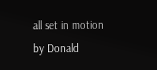all set in motion by Donald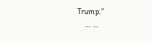Trump.”
    … …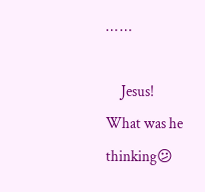… …

     Jesus! What was he thinking😕